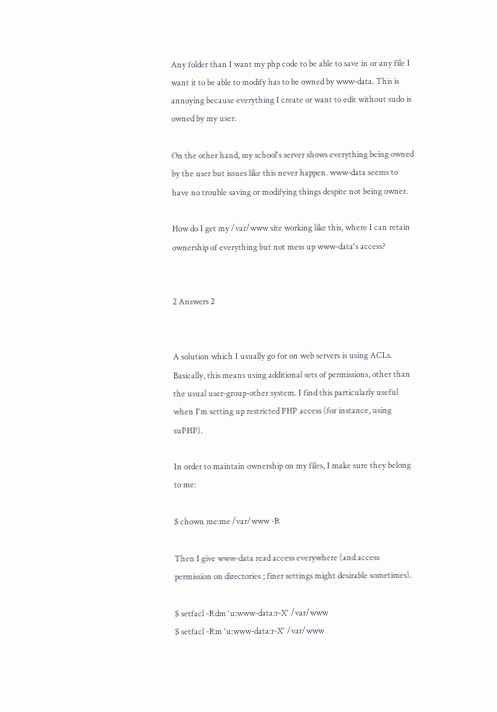Any folder than I want my php code to be able to save in or any file I want it to be able to modify has to be owned by www-data. This is annoying because everything I create or want to edit without sudo is owned by my user.

On the other hand, my school's server shows everything being owned by the user but issues like this never happen. www-data seems to have no trouble saving or modifying things despite not being owner.

How do I get my /var/www site working like this, where I can retain ownership of everything but not mess up www-data's access?


2 Answers 2


A solution which I usually go for on web servers is using ACLs. Basically, this means using additional sets of permissions, other than the usual user-group-other system. I find this particularly useful when I'm setting up restricted PHP access (for instance, using suPHP).

In order to maintain ownership on my files, I make sure they belong to me:

$ chown me:me /var/www -R

Then I give www-data read access everywhere (and access permission on directories ; finer settings might desirable sometimes).

$ setfacl -Rdm 'u:www-data:r-X' /var/www
$ setfacl -Rm 'u:www-data:r-X' /var/www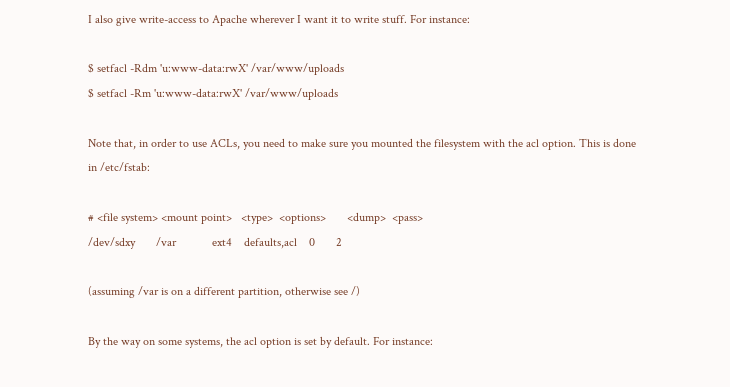I also give write-access to Apache wherever I want it to write stuff. For instance:

$ setfacl -Rdm 'u:www-data:rwX' /var/www/uploads
$ setfacl -Rm 'u:www-data:rwX' /var/www/uploads

Note that, in order to use ACLs, you need to make sure you mounted the filesystem with the acl option. This is done in /etc/fstab:

# <file system> <mount point>   <type>  <options>       <dump>  <pass>
/dev/sdxy       /var            ext4    defaults,acl    0       2

(assuming /var is on a different partition, otherwise see /)

By the way on some systems, the acl option is set by default. For instance: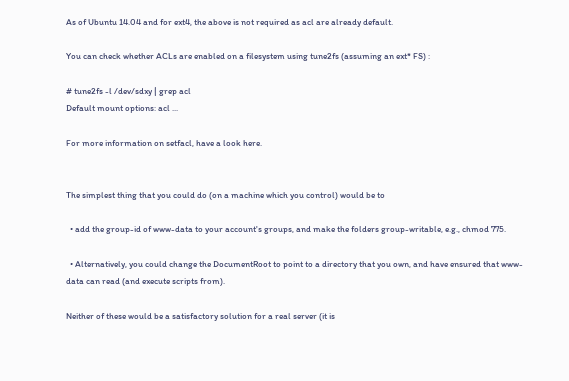As of Ubuntu 14.04 and for ext4, the above is not required as acl are already default.

You can check whether ACLs are enabled on a filesystem using tune2fs (assuming an ext* FS) :

# tune2fs -l /dev/sdxy | grep acl
Default mount options: acl ...

For more information on setfacl, have a look here.


The simplest thing that you could do (on a machine which you control) would be to

  • add the group-id of www-data to your account's groups, and make the folders group-writable, e.g., chmod 775.

  • Alternatively, you could change the DocumentRoot to point to a directory that you own, and have ensured that www-data can read (and execute scripts from).

Neither of these would be a satisfactory solution for a real server (it is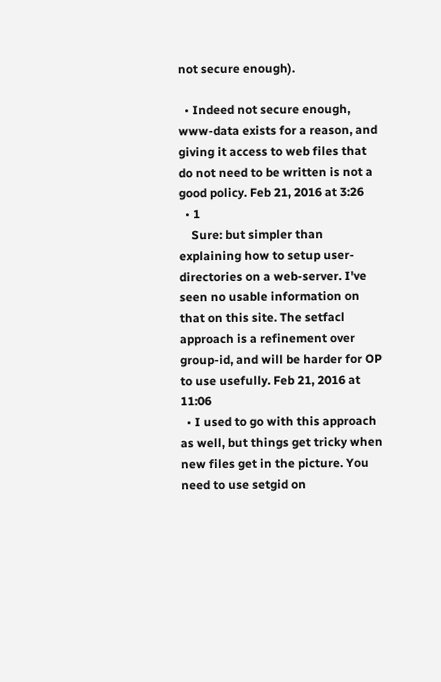not secure enough).

  • Indeed not secure enough, www-data exists for a reason, and giving it access to web files that do not need to be written is not a good policy. Feb 21, 2016 at 3:26
  • 1
    Sure: but simpler than explaining how to setup user-directories on a web-server. I've seen no usable information on that on this site. The setfacl approach is a refinement over group-id, and will be harder for OP to use usefully. Feb 21, 2016 at 11:06
  • I used to go with this approach as well, but things get tricky when new files get in the picture. You need to use setgid on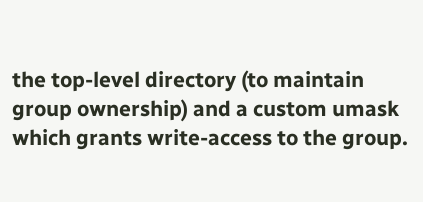the top-level directory (to maintain group ownership) and a custom umask which grants write-access to the group.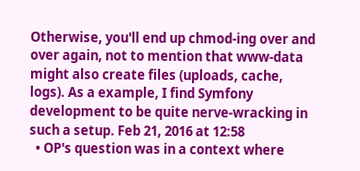Otherwise, you'll end up chmod-ing over and over again, not to mention that www-data might also create files (uploads, cache, logs). As a example, I find Symfony development to be quite nerve-wracking in such a setup. Feb 21, 2016 at 12:58
  • OP's question was in a context where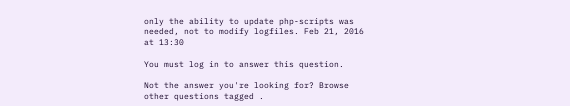only the ability to update php-scripts was needed, not to modify logfiles. Feb 21, 2016 at 13:30

You must log in to answer this question.

Not the answer you're looking for? Browse other questions tagged .